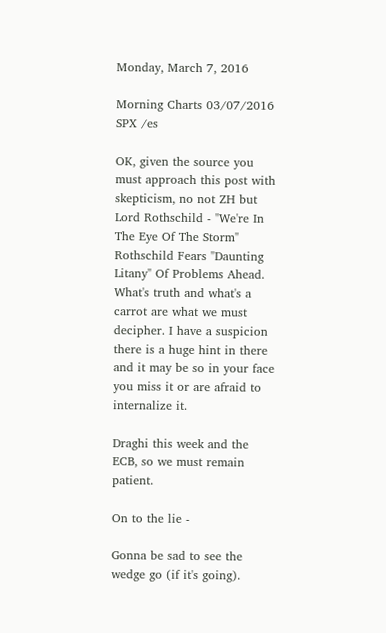Monday, March 7, 2016

Morning Charts 03/07/2016 SPX /es

OK, given the source you must approach this post with skepticism, no not ZH but Lord Rothschild - "We're In The Eye Of The Storm" Rothschild Fears "Daunting Litany" Of Problems Ahead. What's truth and what's a carrot are what we must decipher. I have a suspicion there is a huge hint in there and it may be so in your face you miss it or are afraid to internalize it.

Draghi this week and the ECB, so we must remain patient.

On to the lie -

Gonna be sad to see the wedge go (if it's going).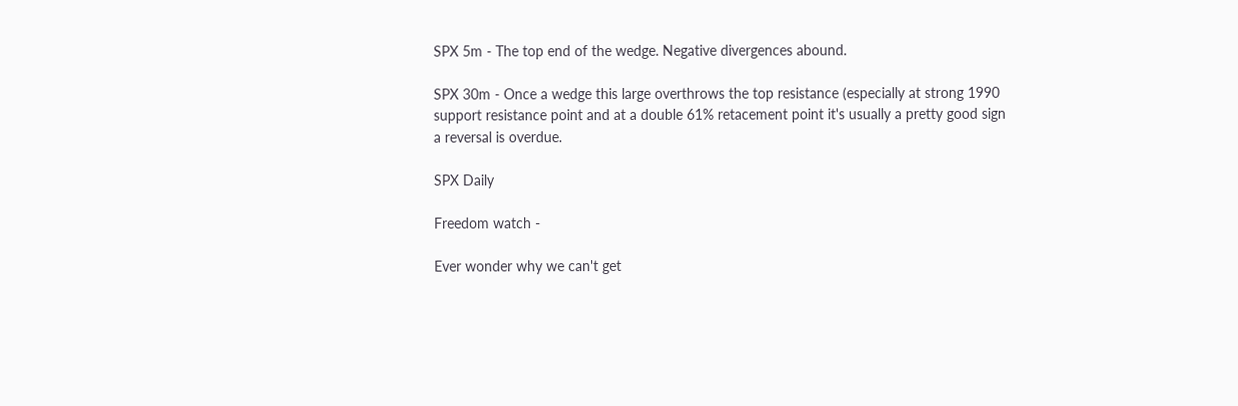SPX 5m - The top end of the wedge. Negative divergences abound.

SPX 30m - Once a wedge this large overthrows the top resistance (especially at strong 1990 support resistance point and at a double 61% retacement point it's usually a pretty good sign a reversal is overdue.

SPX Daily

Freedom watch -

Ever wonder why we can't get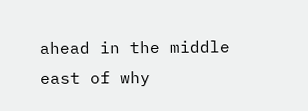ahead in the middle east of why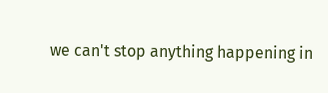we can't stop anything happening in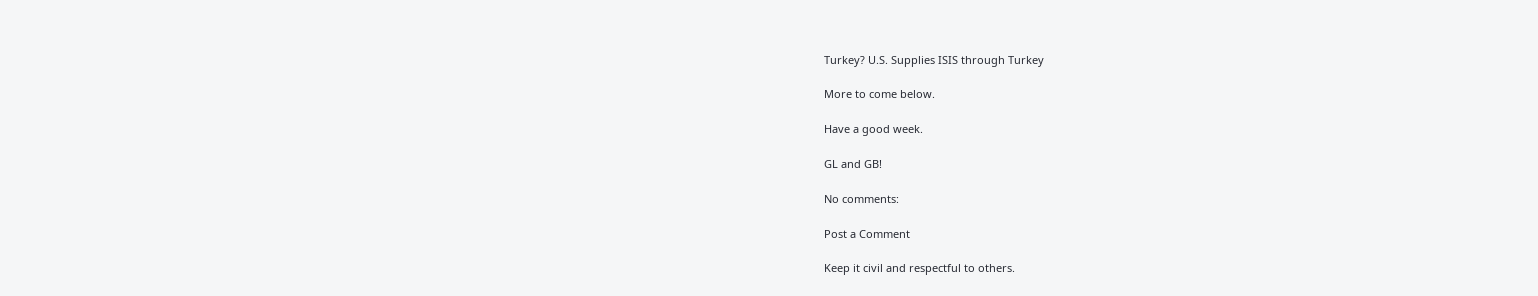Turkey? U.S. Supplies ISIS through Turkey

More to come below.

Have a good week.

GL and GB!

No comments:

Post a Comment

Keep it civil and respectful to others.